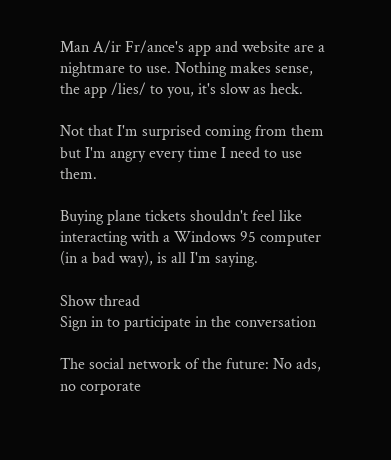Man A/ir Fr/ance's app and website are a nightmare to use. Nothing makes sense, the app /lies/ to you, it's slow as heck.

Not that I'm surprised coming from them but I'm angry every time I need to use them.

Buying plane tickets shouldn't feel like interacting with a Windows 95 computer (in a bad way), is all I'm saying.

Show thread
Sign in to participate in the conversation

The social network of the future: No ads, no corporate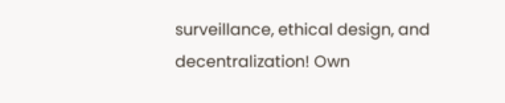surveillance, ethical design, and decentralization! Own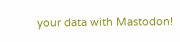your data with Mastodon!